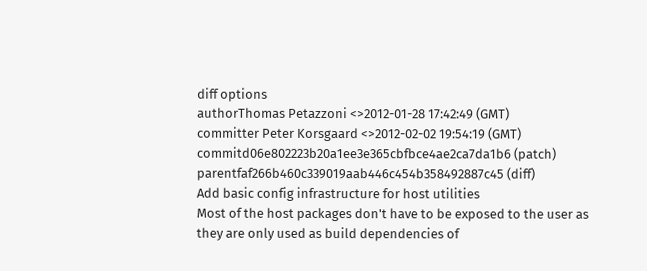diff options
authorThomas Petazzoni <>2012-01-28 17:42:49 (GMT)
committer Peter Korsgaard <>2012-02-02 19:54:19 (GMT)
commitd06e802223b20a1ee3e365cbfbce4ae2ca7da1b6 (patch)
parentfaf266b460c339019aab446c454b358492887c45 (diff)
Add basic config infrastructure for host utilities
Most of the host packages don't have to be exposed to the user as they are only used as build dependencies of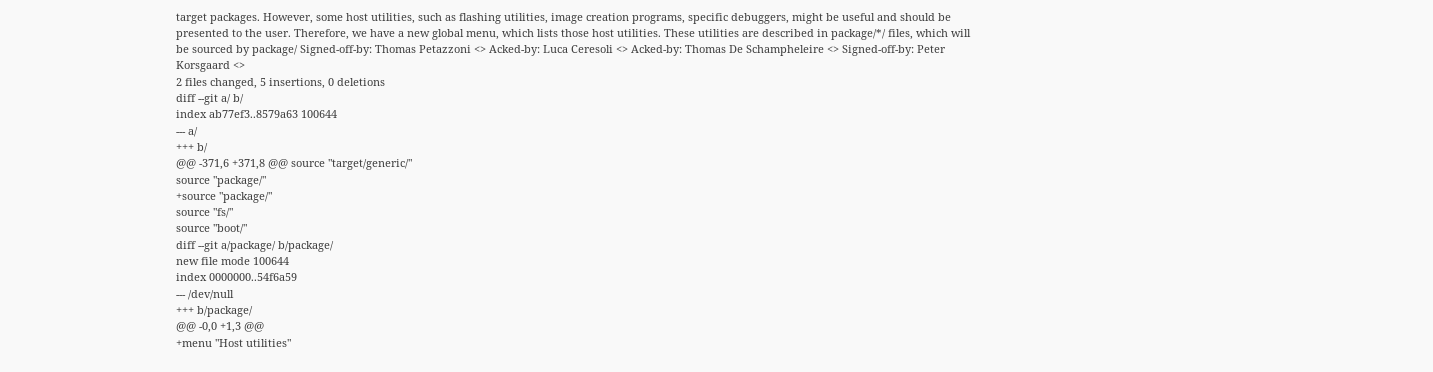target packages. However, some host utilities, such as flashing utilities, image creation programs, specific debuggers, might be useful and should be presented to the user. Therefore, we have a new global menu, which lists those host utilities. These utilities are described in package/*/ files, which will be sourced by package/ Signed-off-by: Thomas Petazzoni <> Acked-by: Luca Ceresoli <> Acked-by: Thomas De Schampheleire <> Signed-off-by: Peter Korsgaard <>
2 files changed, 5 insertions, 0 deletions
diff --git a/ b/
index ab77ef3..8579a63 100644
--- a/
+++ b/
@@ -371,6 +371,8 @@ source "target/generic/"
source "package/"
+source "package/"
source "fs/"
source "boot/"
diff --git a/package/ b/package/
new file mode 100644
index 0000000..54f6a59
--- /dev/null
+++ b/package/
@@ -0,0 +1,3 @@
+menu "Host utilities"